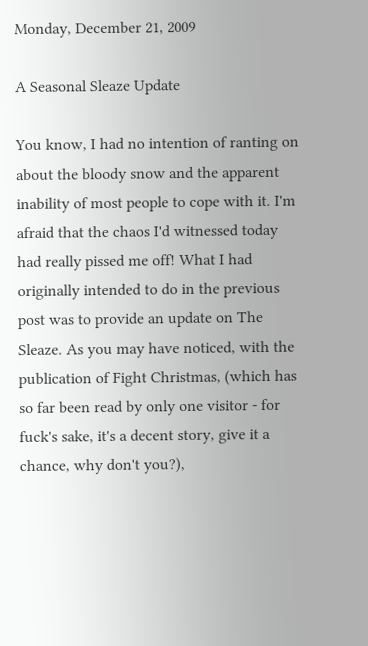Monday, December 21, 2009

A Seasonal Sleaze Update

You know, I had no intention of ranting on about the bloody snow and the apparent inability of most people to cope with it. I'm afraid that the chaos I'd witnessed today had really pissed me off! What I had originally intended to do in the previous post was to provide an update on The Sleaze. As you may have noticed, with the publication of Fight Christmas, (which has so far been read by only one visitor - for fuck's sake, it's a decent story, give it a chance, why don't you?),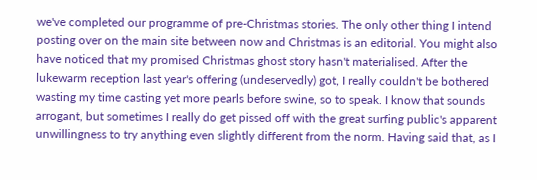we've completed our programme of pre-Christmas stories. The only other thing I intend posting over on the main site between now and Christmas is an editorial. You might also have noticed that my promised Christmas ghost story hasn't materialised. After the lukewarm reception last year's offering (undeservedly) got, I really couldn't be bothered wasting my time casting yet more pearls before swine, so to speak. I know that sounds arrogant, but sometimes I really do get pissed off with the great surfing public's apparent unwillingness to try anything even slightly different from the norm. Having said that, as I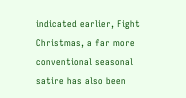indicated earlier, Fight Christmas, a far more conventional seasonal satire has also been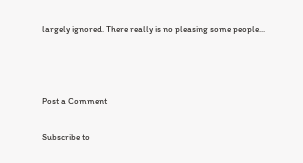largely ignored. There really is no pleasing some people...



Post a Comment

Subscribe to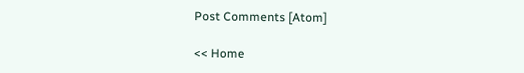Post Comments [Atom]

<< Home